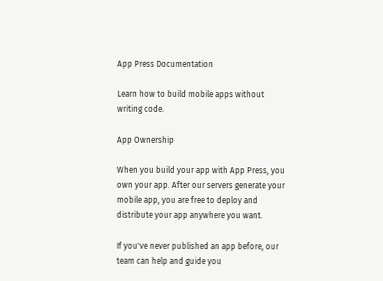App Press Documentation

Learn how to build mobile apps without writing code.

App Ownership

When you build your app with App Press, you own your app. After our servers generate your mobile app, you are free to deploy and distribute your app anywhere you want.

If you've never published an app before, our team can help and guide you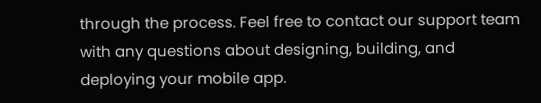through the process. Feel free to contact our support team with any questions about designing, building, and deploying your mobile app.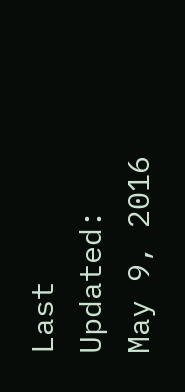Last Updated:
May 9, 2016